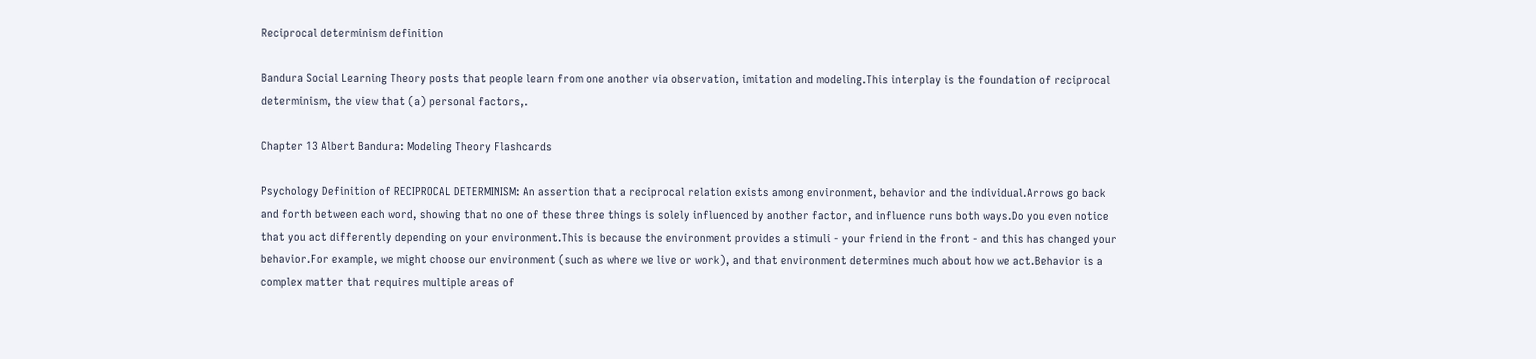Reciprocal determinism definition

Bandura Social Learning Theory posts that people learn from one another via observation, imitation and modeling.This interplay is the foundation of reciprocal determinism, the view that (a) personal factors,.

Chapter 13 Albert Bandura: Modeling Theory Flashcards

Psychology Definition of RECIPROCAL DETERMINISM: An assertion that a reciprocal relation exists among environment, behavior and the individual.Arrows go back and forth between each word, showing that no one of these three things is solely influenced by another factor, and influence runs both ways.Do you even notice that you act differently depending on your environment.This is because the environment provides a stimuli - your friend in the front - and this has changed your behavior.For example, we might choose our environment (such as where we live or work), and that environment determines much about how we act.Behavior is a complex matter that requires multiple areas of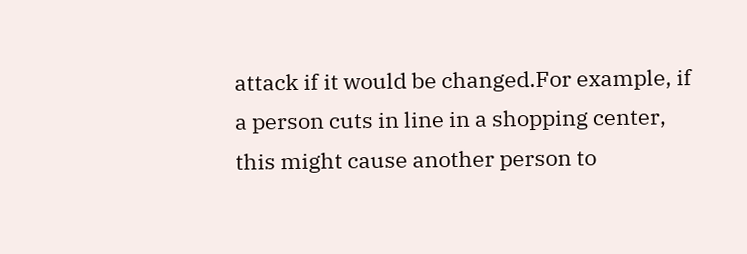attack if it would be changed.For example, if a person cuts in line in a shopping center, this might cause another person to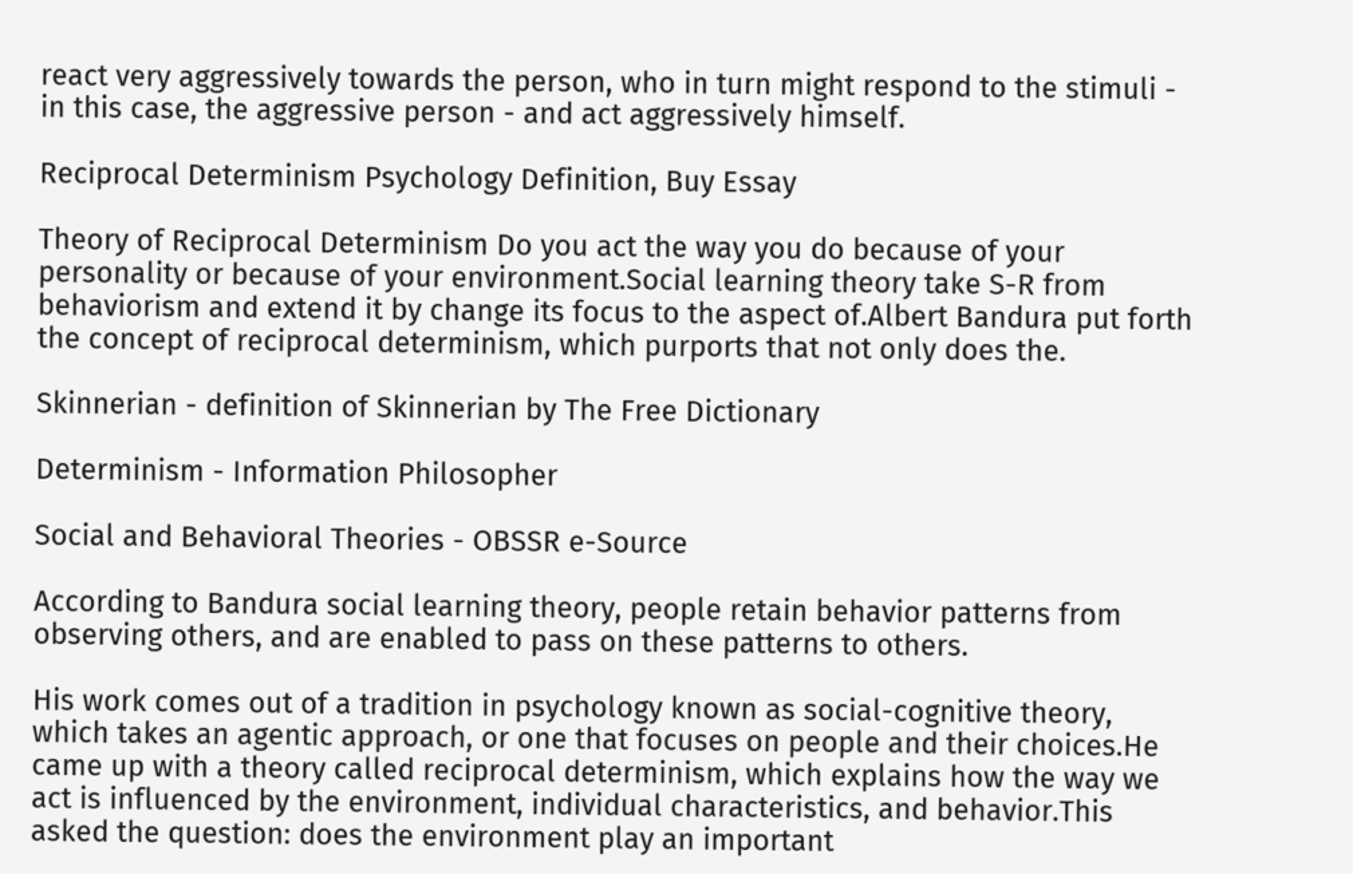react very aggressively towards the person, who in turn might respond to the stimuli - in this case, the aggressive person - and act aggressively himself.

Reciprocal Determinism Psychology Definition, Buy Essay

Theory of Reciprocal Determinism Do you act the way you do because of your personality or because of your environment.Social learning theory take S-R from behaviorism and extend it by change its focus to the aspect of.Albert Bandura put forth the concept of reciprocal determinism, which purports that not only does the.

Skinnerian - definition of Skinnerian by The Free Dictionary

Determinism - Information Philosopher

Social and Behavioral Theories - OBSSR e-Source

According to Bandura social learning theory, people retain behavior patterns from observing others, and are enabled to pass on these patterns to others.

His work comes out of a tradition in psychology known as social-cognitive theory, which takes an agentic approach, or one that focuses on people and their choices.He came up with a theory called reciprocal determinism, which explains how the way we act is influenced by the environment, individual characteristics, and behavior.This asked the question: does the environment play an important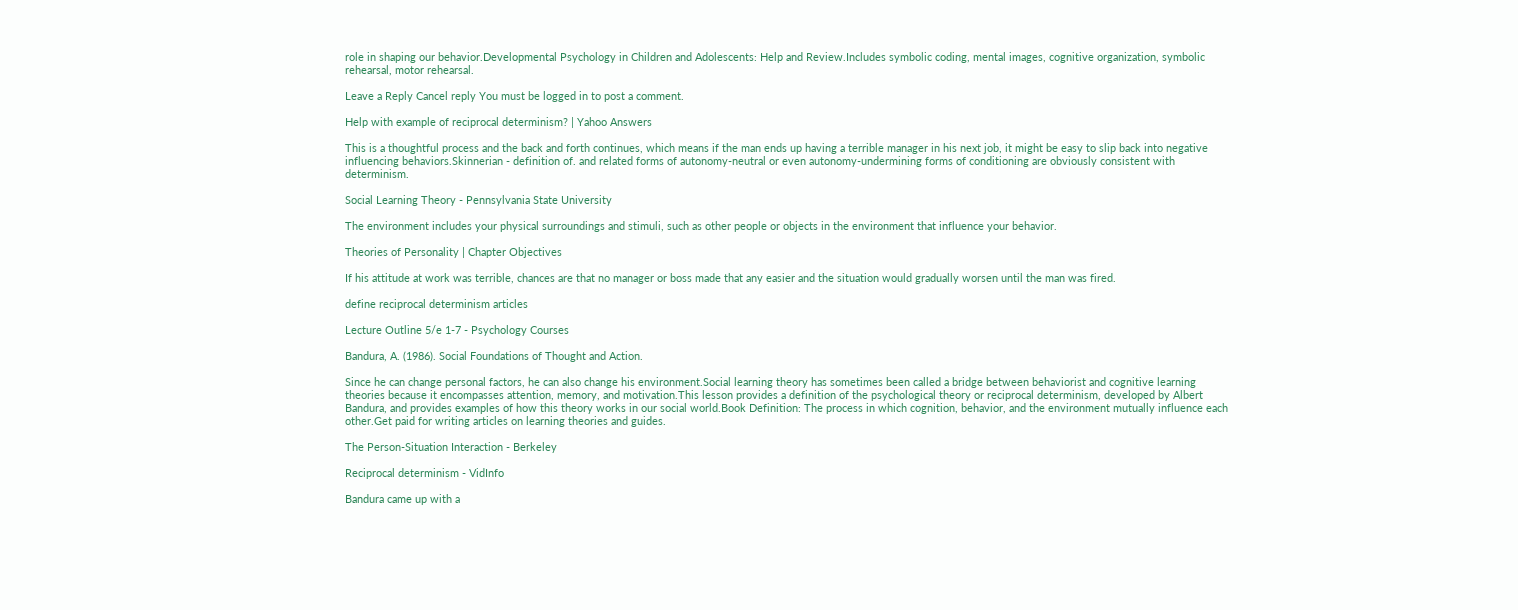role in shaping our behavior.Developmental Psychology in Children and Adolescents: Help and Review.Includes symbolic coding, mental images, cognitive organization, symbolic rehearsal, motor rehearsal.

Leave a Reply Cancel reply You must be logged in to post a comment.

Help with example of reciprocal determinism? | Yahoo Answers

This is a thoughtful process and the back and forth continues, which means if the man ends up having a terrible manager in his next job, it might be easy to slip back into negative influencing behaviors.Skinnerian - definition of. and related forms of autonomy-neutral or even autonomy-undermining forms of conditioning are obviously consistent with determinism.

Social Learning Theory - Pennsylvania State University

The environment includes your physical surroundings and stimuli, such as other people or objects in the environment that influence your behavior.

Theories of Personality | Chapter Objectives

If his attitude at work was terrible, chances are that no manager or boss made that any easier and the situation would gradually worsen until the man was fired.

define reciprocal determinism articles

Lecture Outline 5/e 1-7 - Psychology Courses

Bandura, A. (1986). Social Foundations of Thought and Action.

Since he can change personal factors, he can also change his environment.Social learning theory has sometimes been called a bridge between behaviorist and cognitive learning theories because it encompasses attention, memory, and motivation.This lesson provides a definition of the psychological theory or reciprocal determinism, developed by Albert Bandura, and provides examples of how this theory works in our social world.Book Definition: The process in which cognition, behavior, and the environment mutually influence each other.Get paid for writing articles on learning theories and guides.

The Person-Situation Interaction - Berkeley

Reciprocal determinism - VidInfo

Bandura came up with a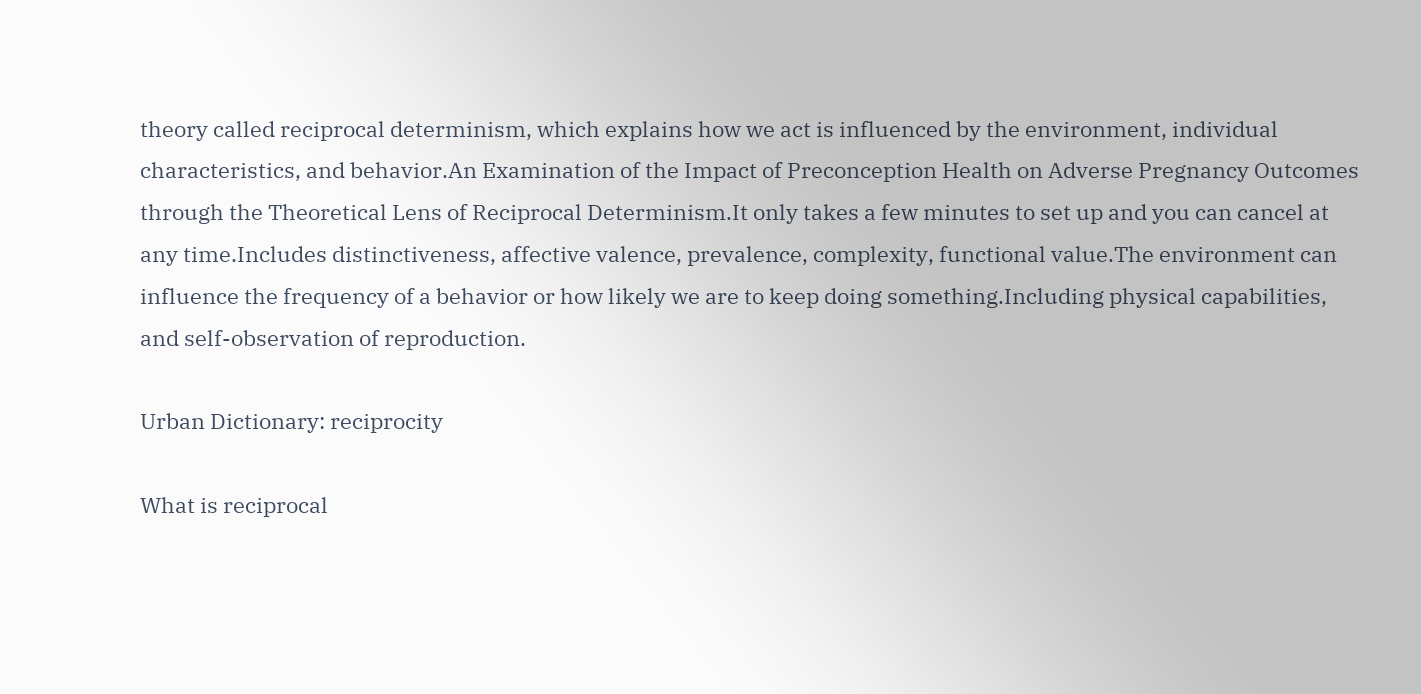theory called reciprocal determinism, which explains how we act is influenced by the environment, individual characteristics, and behavior.An Examination of the Impact of Preconception Health on Adverse Pregnancy Outcomes through the Theoretical Lens of Reciprocal Determinism.It only takes a few minutes to set up and you can cancel at any time.Includes distinctiveness, affective valence, prevalence, complexity, functional value.The environment can influence the frequency of a behavior or how likely we are to keep doing something.Including physical capabilities, and self-observation of reproduction.

Urban Dictionary: reciprocity

What is reciprocal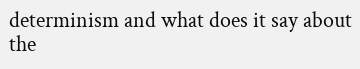determinism and what does it say about the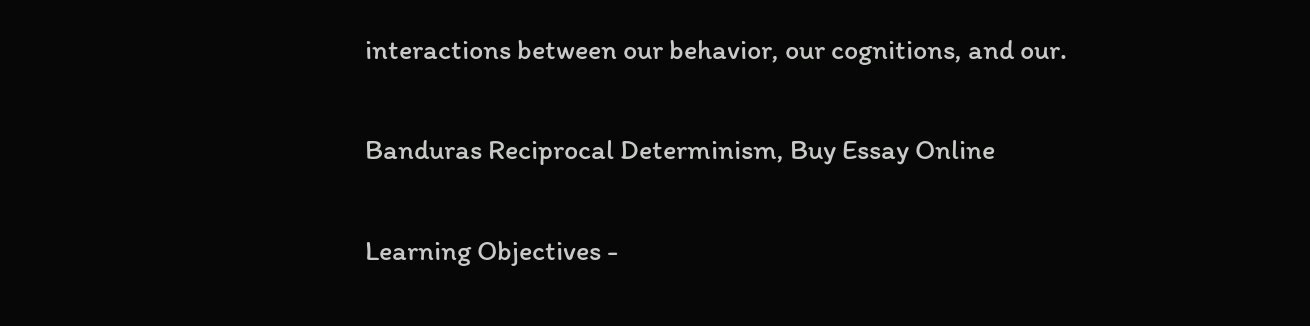interactions between our behavior, our cognitions, and our.

Banduras Reciprocal Determinism, Buy Essay Online

Learning Objectives -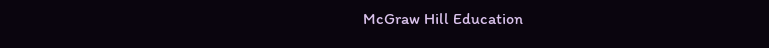McGraw Hill Education